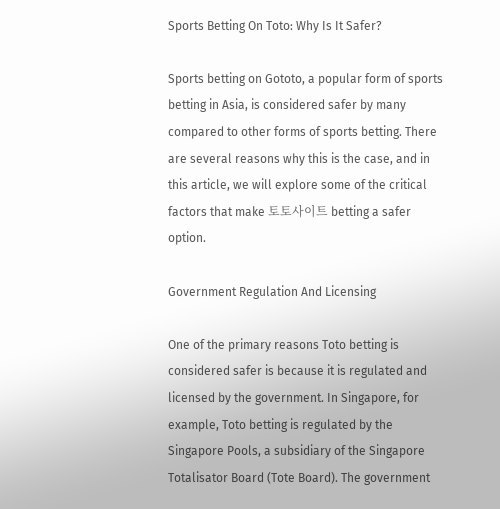Sports Betting On Toto: Why Is It Safer?

Sports betting on Gototo, a popular form of sports betting in Asia, is considered safer by many compared to other forms of sports betting. There are several reasons why this is the case, and in this article, we will explore some of the critical factors that make 토토사이트 betting a safer option.

Government Regulation And Licensing

One of the primary reasons Toto betting is considered safer is because it is regulated and licensed by the government. In Singapore, for example, Toto betting is regulated by the Singapore Pools, a subsidiary of the Singapore Totalisator Board (Tote Board). The government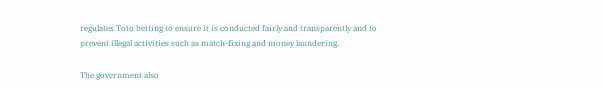regulates Toto betting to ensure it is conducted fairly and transparently and to prevent illegal activities such as match-fixing and money laundering.

The government also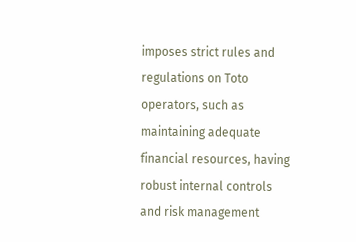imposes strict rules and regulations on Toto operators, such as maintaining adequate financial resources, having robust internal controls and risk management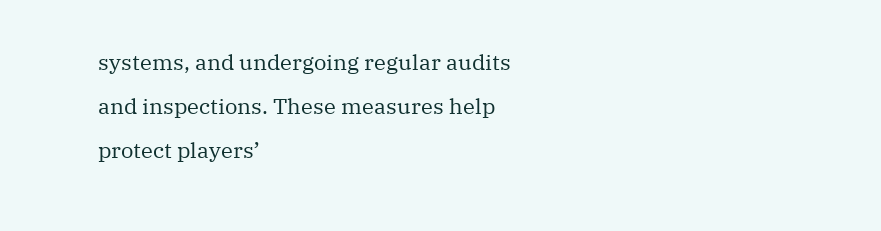systems, and undergoing regular audits and inspections. These measures help protect players’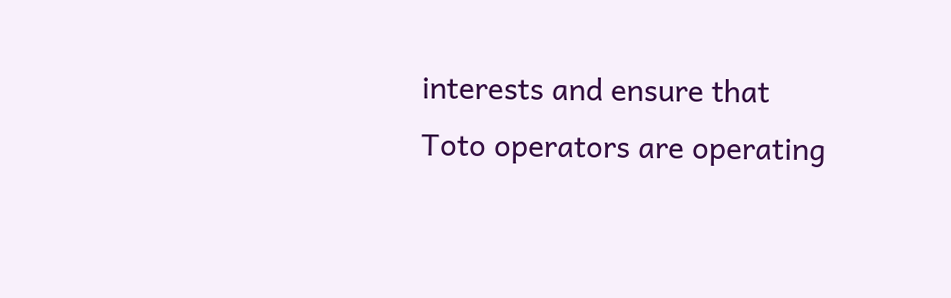interests and ensure that Toto operators are operating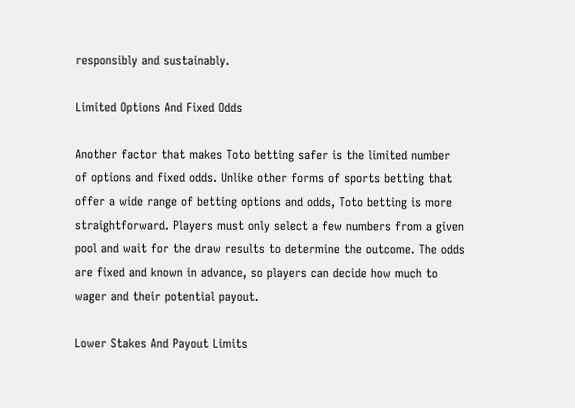responsibly and sustainably.

Limited Options And Fixed Odds

Another factor that makes Toto betting safer is the limited number of options and fixed odds. Unlike other forms of sports betting that offer a wide range of betting options and odds, Toto betting is more straightforward. Players must only select a few numbers from a given pool and wait for the draw results to determine the outcome. The odds are fixed and known in advance, so players can decide how much to wager and their potential payout.

Lower Stakes And Payout Limits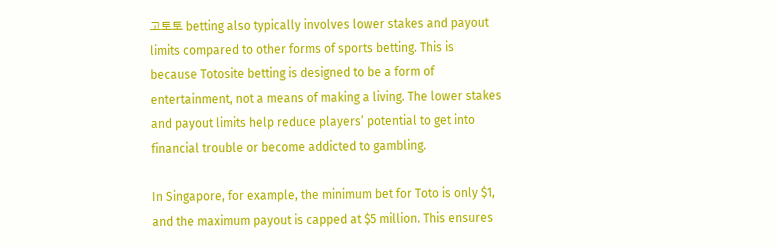고토토 betting also typically involves lower stakes and payout limits compared to other forms of sports betting. This is because Totosite betting is designed to be a form of entertainment, not a means of making a living. The lower stakes and payout limits help reduce players’ potential to get into financial trouble or become addicted to gambling.

In Singapore, for example, the minimum bet for Toto is only $1, and the maximum payout is capped at $5 million. This ensures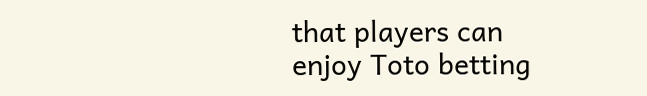that players can enjoy Toto betting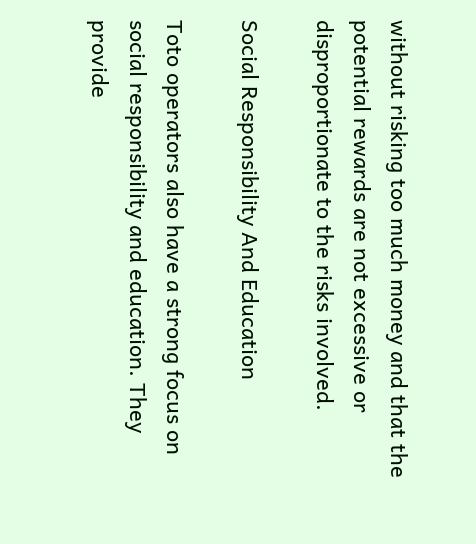without risking too much money and that the potential rewards are not excessive or disproportionate to the risks involved.

Social Responsibility And Education

Toto operators also have a strong focus on social responsibility and education. They provide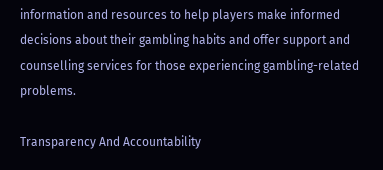information and resources to help players make informed decisions about their gambling habits and offer support and counselling services for those experiencing gambling-related problems.

Transparency And Accountability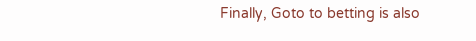Finally, Goto to betting is also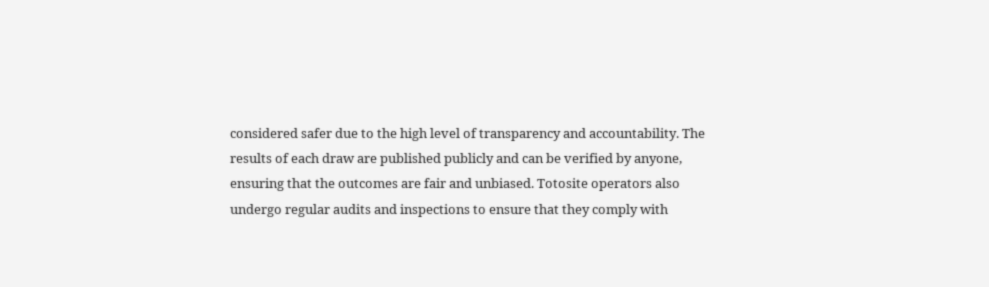considered safer due to the high level of transparency and accountability. The results of each draw are published publicly and can be verified by anyone, ensuring that the outcomes are fair and unbiased. Totosite operators also undergo regular audits and inspections to ensure that they comply with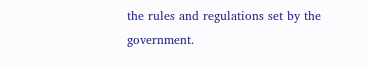the rules and regulations set by the government.